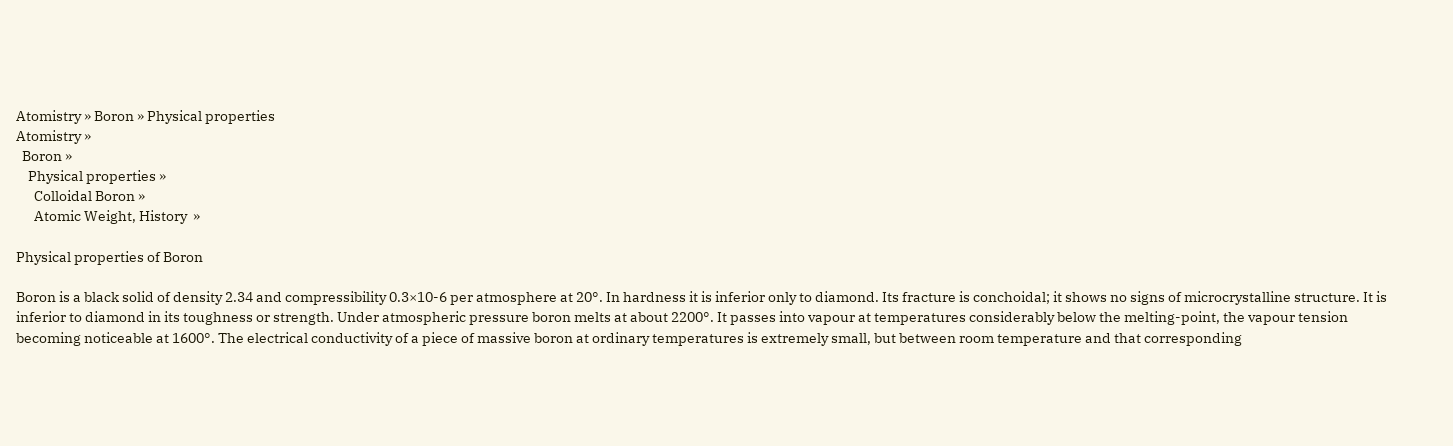Atomistry » Boron » Physical properties
Atomistry »
  Boron »
    Physical properties »
      Colloidal Boron »
      Atomic Weight, History  »

Physical properties of Boron

Boron is a black solid of density 2.34 and compressibility 0.3×10-6 per atmosphere at 20°. In hardness it is inferior only to diamond. Its fracture is conchoidal; it shows no signs of microcrystalline structure. It is inferior to diamond in its toughness or strength. Under atmospheric pressure boron melts at about 2200°. It passes into vapour at temperatures considerably below the melting-point, the vapour tension becoming noticeable at 1600°. The electrical conductivity of a piece of massive boron at ordinary temperatures is extremely small, but between room temperature and that corresponding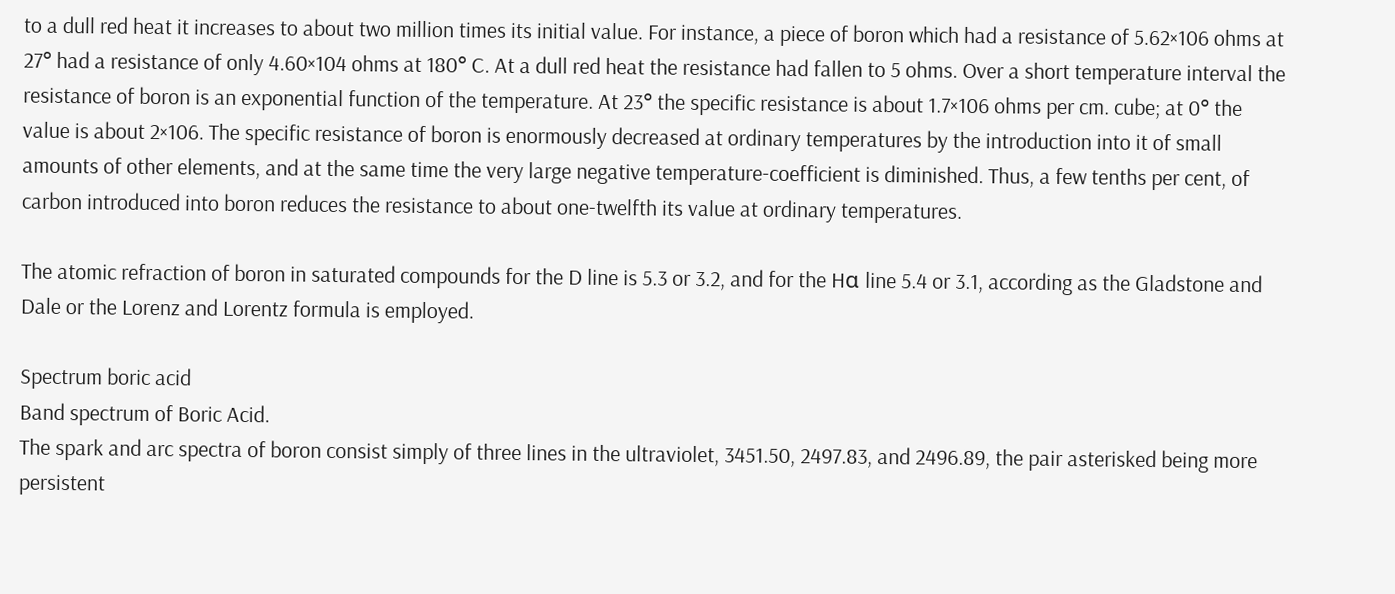to a dull red heat it increases to about two million times its initial value. For instance, a piece of boron which had a resistance of 5.62×106 ohms at 27° had a resistance of only 4.60×104 ohms at 180° C. At a dull red heat the resistance had fallen to 5 ohms. Over a short temperature interval the resistance of boron is an exponential function of the temperature. At 23° the specific resistance is about 1.7×106 ohms per cm. cube; at 0° the value is about 2×106. The specific resistance of boron is enormously decreased at ordinary temperatures by the introduction into it of small amounts of other elements, and at the same time the very large negative temperature-coefficient is diminished. Thus, a few tenths per cent, of carbon introduced into boron reduces the resistance to about one-twelfth its value at ordinary temperatures.

The atomic refraction of boron in saturated compounds for the D line is 5.3 or 3.2, and for the Hα line 5.4 or 3.1, according as the Gladstone and Dale or the Lorenz and Lorentz formula is employed.

Spectrum boric acid
Band spectrum of Boric Acid.
The spark and arc spectra of boron consist simply of three lines in the ultraviolet, 3451.50, 2497.83, and 2496.89, the pair asterisked being more persistent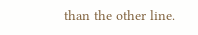than the other line.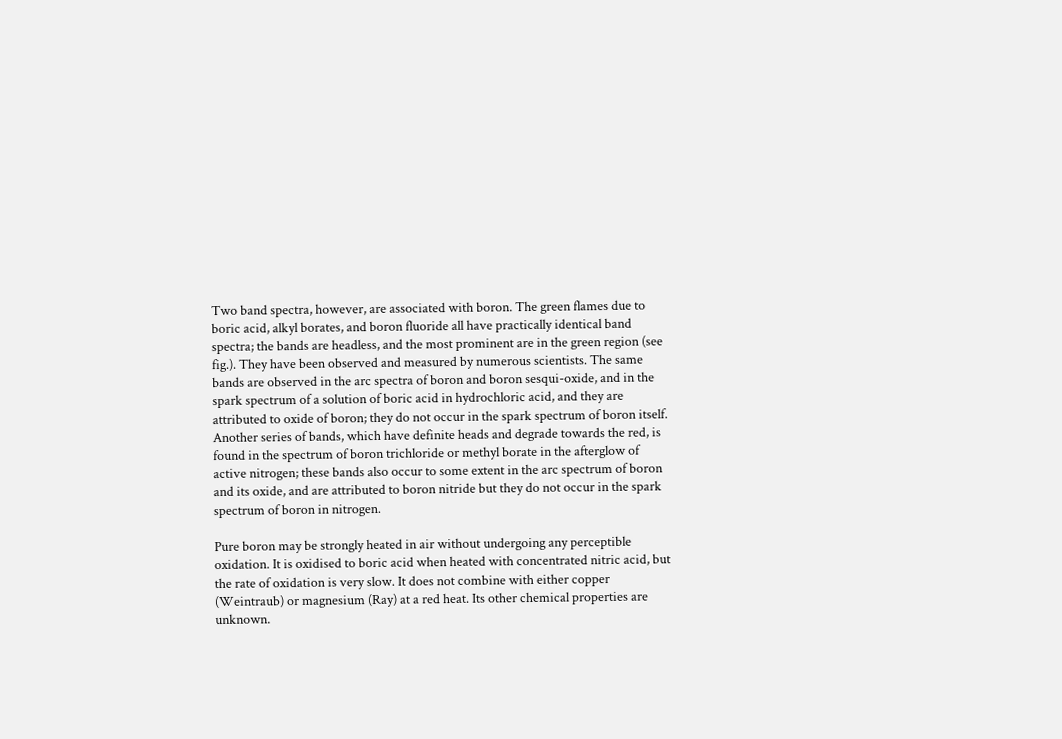Two band spectra, however, are associated with boron. The green flames due to boric acid, alkyl borates, and boron fluoride all have practically identical band spectra; the bands are headless, and the most prominent are in the green region (see fig.). They have been observed and measured by numerous scientists. The same bands are observed in the arc spectra of boron and boron sesqui-oxide, and in the spark spectrum of a solution of boric acid in hydrochloric acid, and they are attributed to oxide of boron; they do not occur in the spark spectrum of boron itself. Another series of bands, which have definite heads and degrade towards the red, is found in the spectrum of boron trichloride or methyl borate in the afterglow of active nitrogen; these bands also occur to some extent in the arc spectrum of boron and its oxide, and are attributed to boron nitride but they do not occur in the spark spectrum of boron in nitrogen.

Pure boron may be strongly heated in air without undergoing any perceptible oxidation. It is oxidised to boric acid when heated with concentrated nitric acid, but the rate of oxidation is very slow. It does not combine with either copper (Weintraub) or magnesium (Ray) at a red heat. Its other chemical properties are unknown.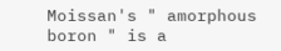Moissan's " amorphous boron " is a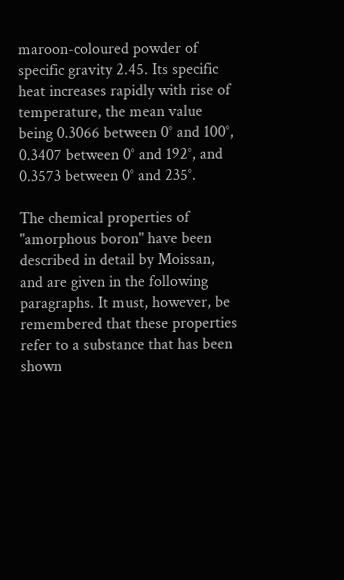maroon-coloured powder of specific gravity 2.45. Its specific heat increases rapidly with rise of temperature, the mean value being 0.3066 between 0° and 100°, 0.3407 between 0° and 192°, and 0.3573 between 0° and 235°.

The chemical properties of "amorphous boron" have been described in detail by Moissan, and are given in the following paragraphs. It must, however, be remembered that these properties refer to a substance that has been shown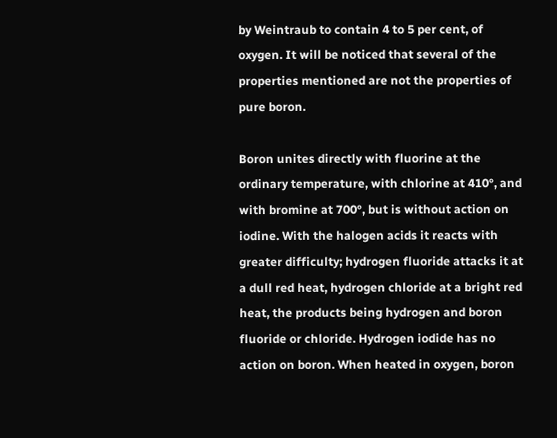by Weintraub to contain 4 to 5 per cent, of oxygen. It will be noticed that several of the properties mentioned are not the properties of pure boron.

Boron unites directly with fluorine at the ordinary temperature, with chlorine at 410°, and with bromine at 700°, but is without action on iodine. With the halogen acids it reacts with greater difficulty; hydrogen fluoride attacks it at a dull red heat, hydrogen chloride at a bright red heat, the products being hydrogen and boron fluoride or chloride. Hydrogen iodide has no action on boron. When heated in oxygen, boron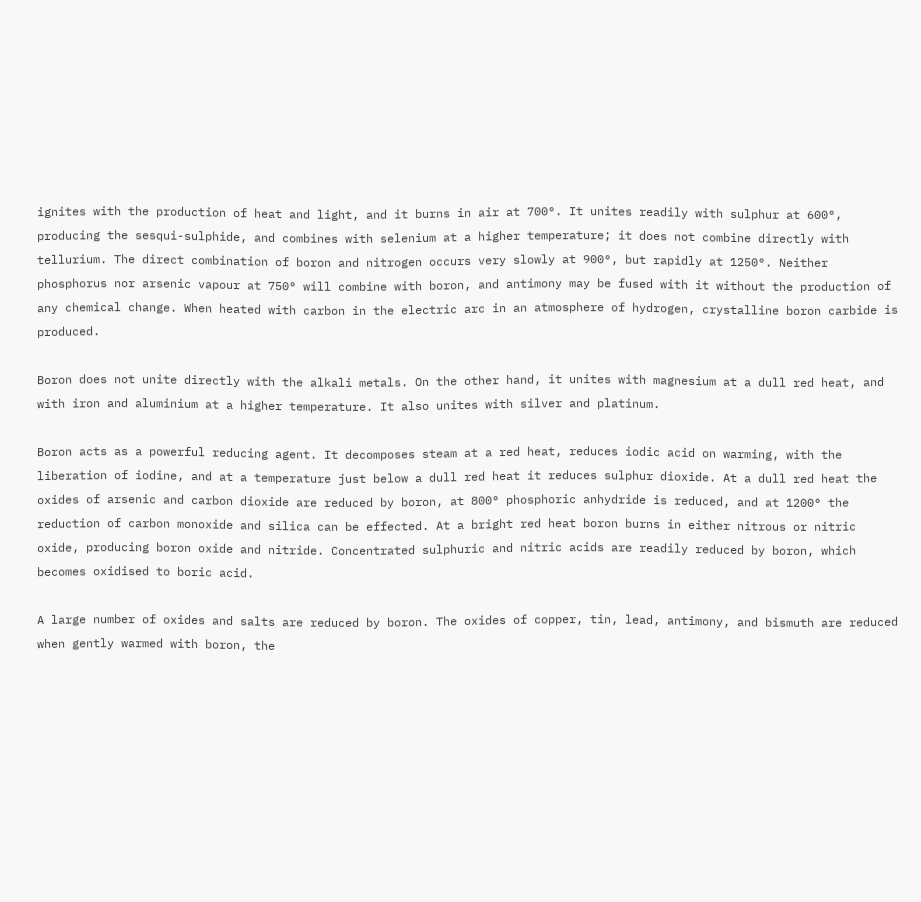ignites with the production of heat and light, and it burns in air at 700°. It unites readily with sulphur at 600°, producing the sesqui-sulphide, and combines with selenium at a higher temperature; it does not combine directly with tellurium. The direct combination of boron and nitrogen occurs very slowly at 900°, but rapidly at 1250°. Neither phosphorus nor arsenic vapour at 750° will combine with boron, and antimony may be fused with it without the production of any chemical change. When heated with carbon in the electric arc in an atmosphere of hydrogen, crystalline boron carbide is produced.

Boron does not unite directly with the alkali metals. On the other hand, it unites with magnesium at a dull red heat, and with iron and aluminium at a higher temperature. It also unites with silver and platinum.

Boron acts as a powerful reducing agent. It decomposes steam at a red heat, reduces iodic acid on warming, with the liberation of iodine, and at a temperature just below a dull red heat it reduces sulphur dioxide. At a dull red heat the oxides of arsenic and carbon dioxide are reduced by boron, at 800° phosphoric anhydride is reduced, and at 1200° the reduction of carbon monoxide and silica can be effected. At a bright red heat boron burns in either nitrous or nitric oxide, producing boron oxide and nitride. Concentrated sulphuric and nitric acids are readily reduced by boron, which becomes oxidised to boric acid.

A large number of oxides and salts are reduced by boron. The oxides of copper, tin, lead, antimony, and bismuth are reduced when gently warmed with boron, the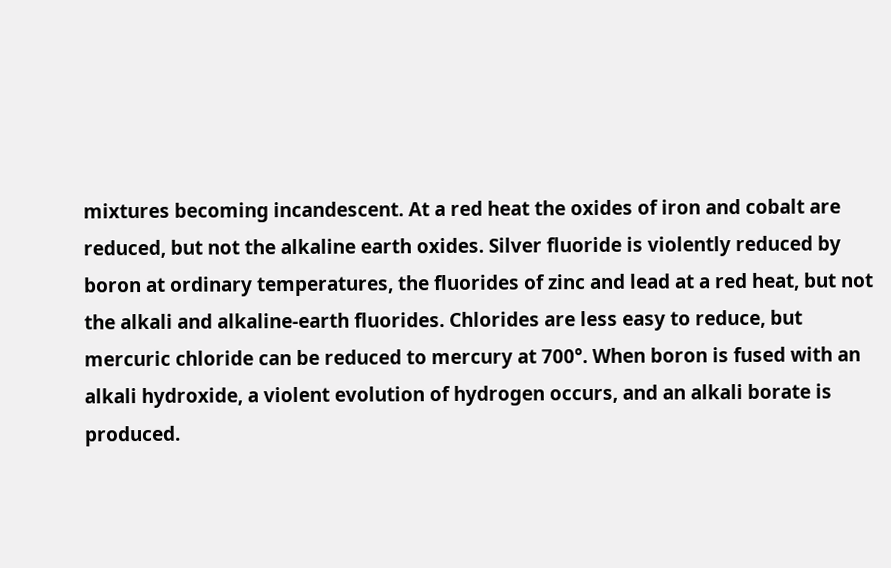mixtures becoming incandescent. At a red heat the oxides of iron and cobalt are reduced, but not the alkaline earth oxides. Silver fluoride is violently reduced by boron at ordinary temperatures, the fluorides of zinc and lead at a red heat, but not the alkali and alkaline-earth fluorides. Chlorides are less easy to reduce, but mercuric chloride can be reduced to mercury at 700°. When boron is fused with an alkali hydroxide, a violent evolution of hydrogen occurs, and an alkali borate is produced.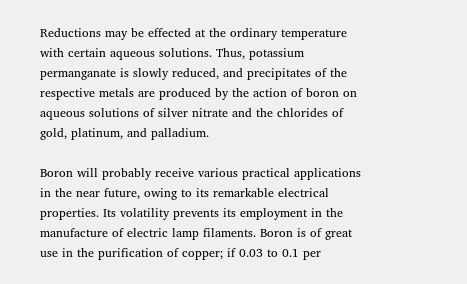Reductions may be effected at the ordinary temperature with certain aqueous solutions. Thus, potassium permanganate is slowly reduced, and precipitates of the respective metals are produced by the action of boron on aqueous solutions of silver nitrate and the chlorides of gold, platinum, and palladium.

Boron will probably receive various practical applications in the near future, owing to its remarkable electrical properties. Its volatility prevents its employment in the manufacture of electric lamp filaments. Boron is of great use in the purification of copper; if 0.03 to 0.1 per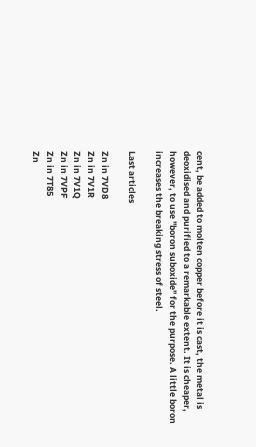cent, be added to molten copper before it is cast, the metal is deoxidised and purified to a remarkable extent. It is cheaper, however, to use "boron suboxide" for the purpose. A little boron increases the breaking stress of steel.

Last articles

Zn in 7VD8
Zn in 7V1R
Zn in 7V1Q
Zn in 7VPF
Zn in 7T85
Zn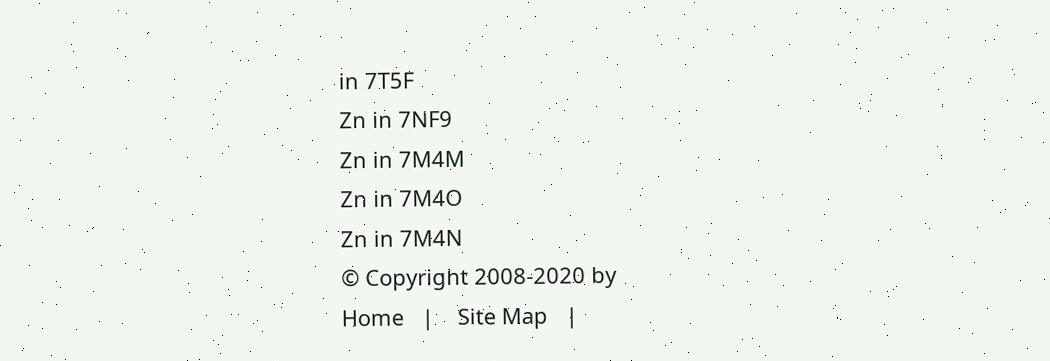in 7T5F
Zn in 7NF9
Zn in 7M4M
Zn in 7M4O
Zn in 7M4N
© Copyright 2008-2020 by
Home   |    Site Map   |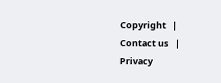Copyright   |    Contact us   |    Privacy